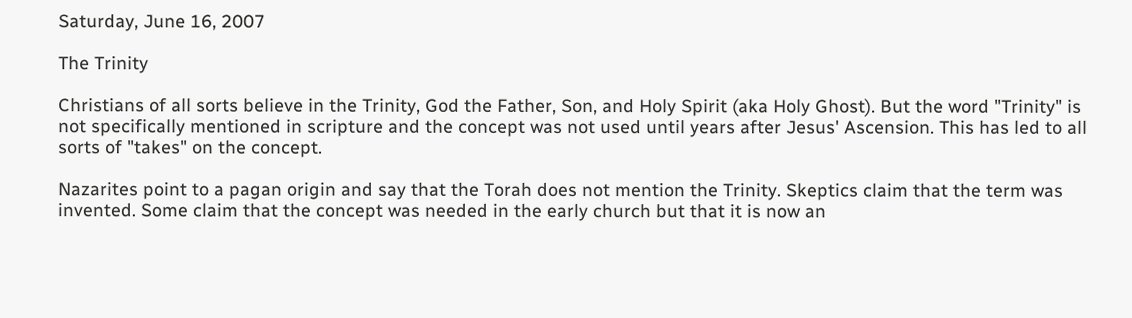Saturday, June 16, 2007

The Trinity

Christians of all sorts believe in the Trinity, God the Father, Son, and Holy Spirit (aka Holy Ghost). But the word "Trinity" is not specifically mentioned in scripture and the concept was not used until years after Jesus' Ascension. This has led to all sorts of "takes" on the concept.

Nazarites point to a pagan origin and say that the Torah does not mention the Trinity. Skeptics claim that the term was invented. Some claim that the concept was needed in the early church but that it is now an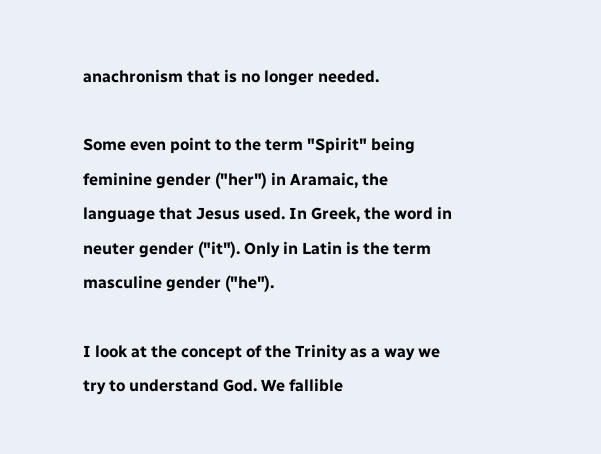anachronism that is no longer needed.

Some even point to the term "Spirit" being feminine gender ("her") in Aramaic, the language that Jesus used. In Greek, the word in neuter gender ("it"). Only in Latin is the term masculine gender ("he").

I look at the concept of the Trinity as a way we try to understand God. We fallible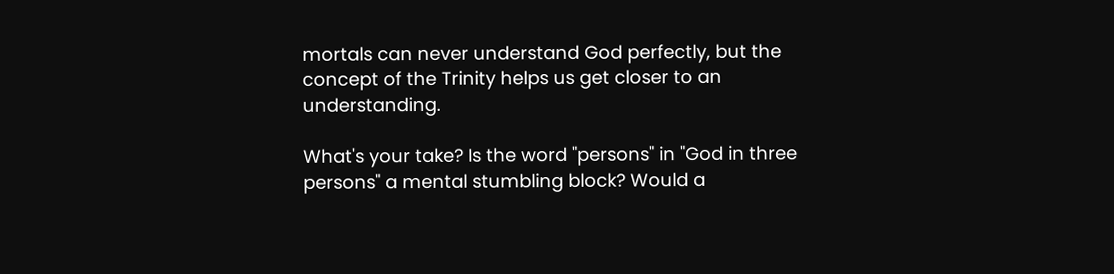mortals can never understand God perfectly, but the concept of the Trinity helps us get closer to an understanding.

What's your take? Is the word "persons" in "God in three persons" a mental stumbling block? Would a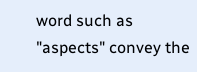word such as "aspects" convey the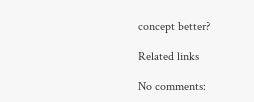concept better?

Related links

No comments: